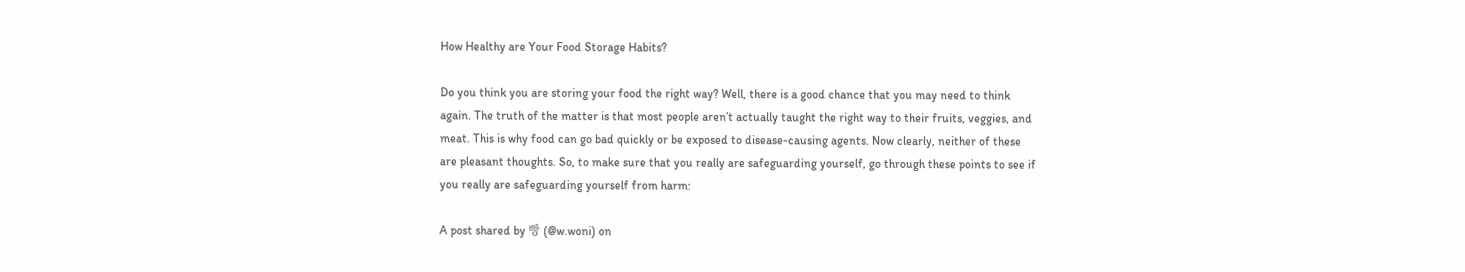How Healthy are Your Food Storage Habits?

Do you think you are storing your food the right way? Well, there is a good chance that you may need to think again. The truth of the matter is that most people aren’t actually taught the right way to their fruits, veggies, and meat. This is why food can go bad quickly or be exposed to disease-causing agents. Now clearly, neither of these are pleasant thoughts. So, to make sure that you really are safeguarding yourself, go through these points to see if you really are safeguarding yourself from harm:

A post shared by 빵 (@w.woni) on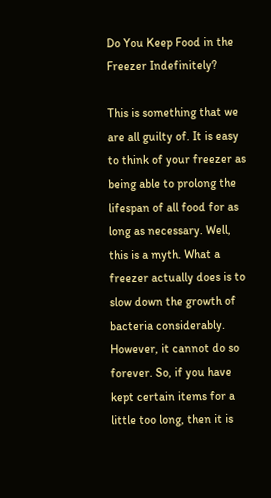Do You Keep Food in the Freezer Indefinitely?

This is something that we are all guilty of. It is easy to think of your freezer as being able to prolong the lifespan of all food for as long as necessary. Well, this is a myth. What a freezer actually does is to slow down the growth of bacteria considerably. However, it cannot do so forever. So, if you have kept certain items for a little too long, then it is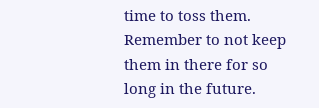time to toss them. Remember to not keep them in there for so long in the future.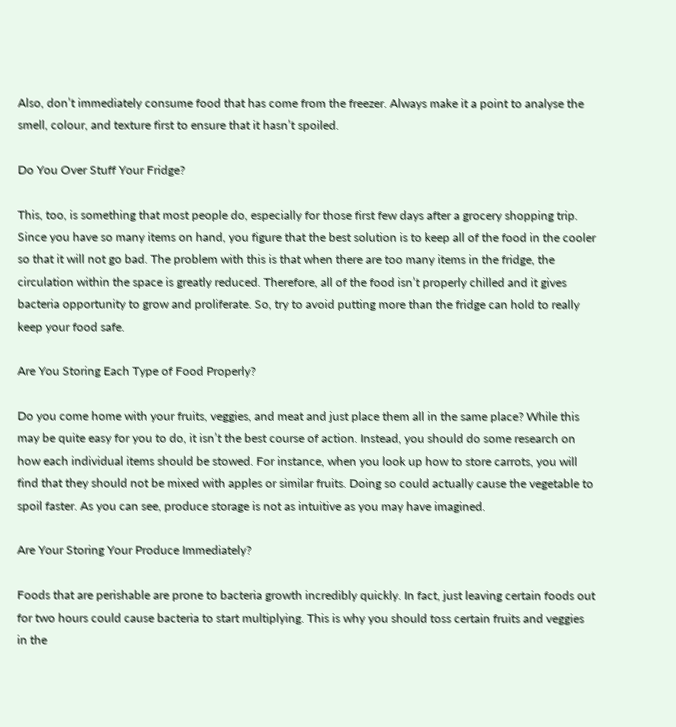Also, don’t immediately consume food that has come from the freezer. Always make it a point to analyse the smell, colour, and texture first to ensure that it hasn’t spoiled.

Do You Over Stuff Your Fridge?

This, too, is something that most people do, especially for those first few days after a grocery shopping trip. Since you have so many items on hand, you figure that the best solution is to keep all of the food in the cooler so that it will not go bad. The problem with this is that when there are too many items in the fridge, the circulation within the space is greatly reduced. Therefore, all of the food isn’t properly chilled and it gives bacteria opportunity to grow and proliferate. So, try to avoid putting more than the fridge can hold to really keep your food safe.

Are You Storing Each Type of Food Properly?

Do you come home with your fruits, veggies, and meat and just place them all in the same place? While this may be quite easy for you to do, it isn’t the best course of action. Instead, you should do some research on how each individual items should be stowed. For instance, when you look up how to store carrots, you will find that they should not be mixed with apples or similar fruits. Doing so could actually cause the vegetable to spoil faster. As you can see, produce storage is not as intuitive as you may have imagined.

Are Your Storing Your Produce Immediately?

Foods that are perishable are prone to bacteria growth incredibly quickly. In fact, just leaving certain foods out for two hours could cause bacteria to start multiplying. This is why you should toss certain fruits and veggies in the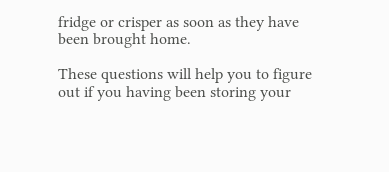fridge or crisper as soon as they have been brought home.

These questions will help you to figure out if you having been storing your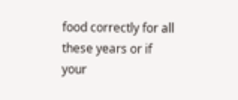food correctly for all these years or if your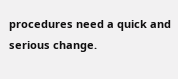procedures need a quick and serious change.